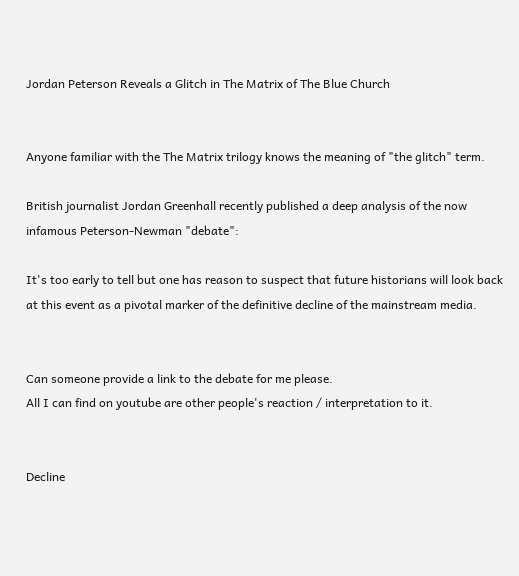Jordan Peterson Reveals a Glitch in The Matrix of The Blue Church


Anyone familiar with the The Matrix trilogy knows the meaning of "the glitch" term.

British journalist Jordan Greenhall recently published a deep analysis of the now infamous Peterson-Newman "debate":

It's too early to tell but one has reason to suspect that future historians will look back at this event as a pivotal marker of the definitive decline of the mainstream media.


Can someone provide a link to the debate for me please.
All I can find on youtube are other people's reaction / interpretation to it.


Decline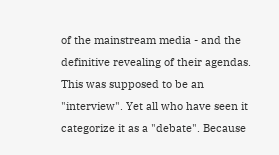of the mainstream media - and the definitive revealing of their agendas.
This was supposed to be an "interview". Yet all who have seen it categorize it as a "debate". Because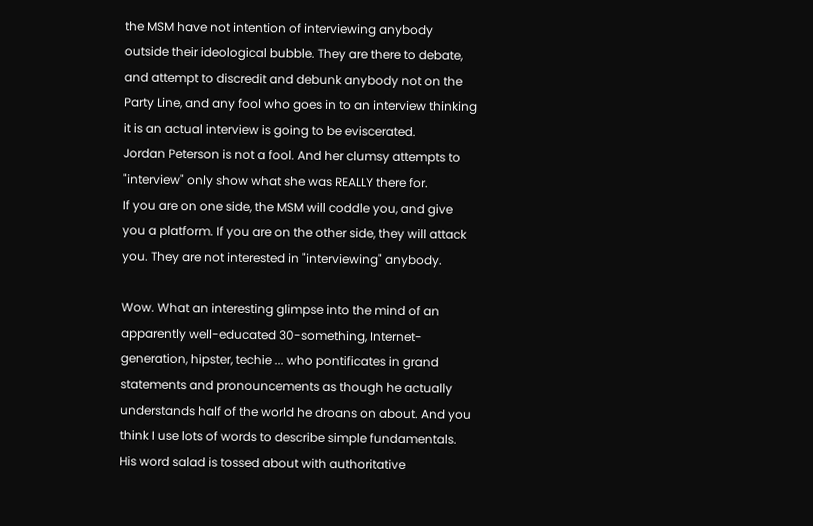the MSM have not intention of interviewing anybody outside their ideological bubble. They are there to debate, and attempt to discredit and debunk anybody not on the Party Line, and any fool who goes in to an interview thinking it is an actual interview is going to be eviscerated.
Jordan Peterson is not a fool. And her clumsy attempts to "interview" only show what she was REALLY there for.
If you are on one side, the MSM will coddle you, and give you a platform. If you are on the other side, they will attack you. They are not interested in "interviewing" anybody.

Wow. What an interesting glimpse into the mind of an apparently well-educated 30-something, Internet-generation, hipster, techie ... who pontificates in grand statements and pronouncements as though he actually understands half of the world he droans on about. And you think I use lots of words to describe simple fundamentals. His word salad is tossed about with authoritative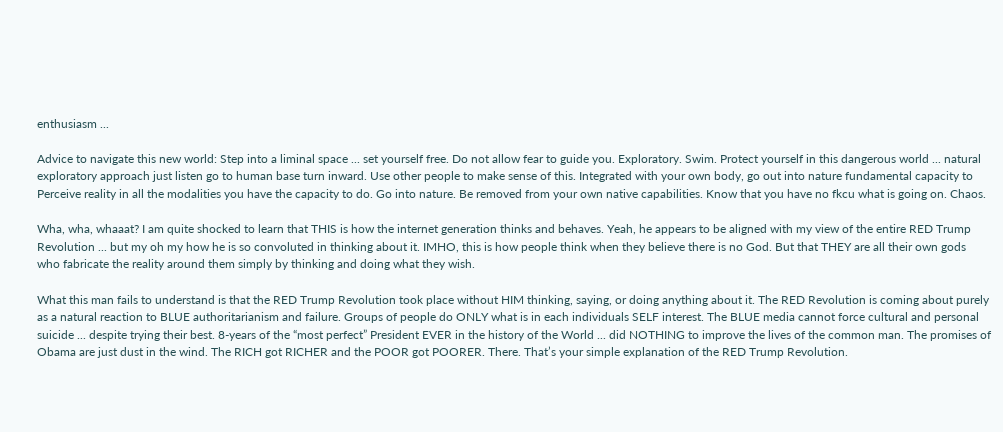enthusiasm ...

Advice to navigate this new world: Step into a liminal space ... set yourself free. Do not allow fear to guide you. Exploratory. Swim. Protect yourself in this dangerous world ... natural exploratory approach just listen go to human base turn inward. Use other people to make sense of this. Integrated with your own body, go out into nature fundamental capacity to Perceive reality in all the modalities you have the capacity to do. Go into nature. Be removed from your own native capabilities. Know that you have no fkcu what is going on. Chaos.

Wha, wha, whaaat? I am quite shocked to learn that THIS is how the internet generation thinks and behaves. Yeah, he appears to be aligned with my view of the entire RED Trump Revolution ... but my oh my how he is so convoluted in thinking about it. IMHO, this is how people think when they believe there is no God. But that THEY are all their own gods who fabricate the reality around them simply by thinking and doing what they wish.

What this man fails to understand is that the RED Trump Revolution took place without HIM thinking, saying, or doing anything about it. The RED Revolution is coming about purely as a natural reaction to BLUE authoritarianism and failure. Groups of people do ONLY what is in each individuals SELF interest. The BLUE media cannot force cultural and personal suicide ... despite trying their best. 8-years of the “most perfect” President EVER in the history of the World ... did NOTHING to improve the lives of the common man. The promises of Obama are just dust in the wind. The RICH got RICHER and the POOR got POORER. There. That’s your simple explanation of the RED Trump Revolution.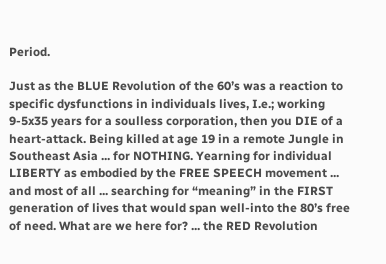Period.

Just as the BLUE Revolution of the 60’s was a reaction to specific dysfunctions in individuals lives, I.e.; working 9-5x35 years for a soulless corporation, then you DIE of a heart-attack. Being killed at age 19 in a remote Jungle in Southeast Asia ... for NOTHING. Yearning for individual LIBERTY as embodied by the FREE SPEECH movement ... and most of all ... searching for “meaning” in the FIRST generation of lives that would span well-into the 80’s free of need. What are we here for? ... the RED Revolution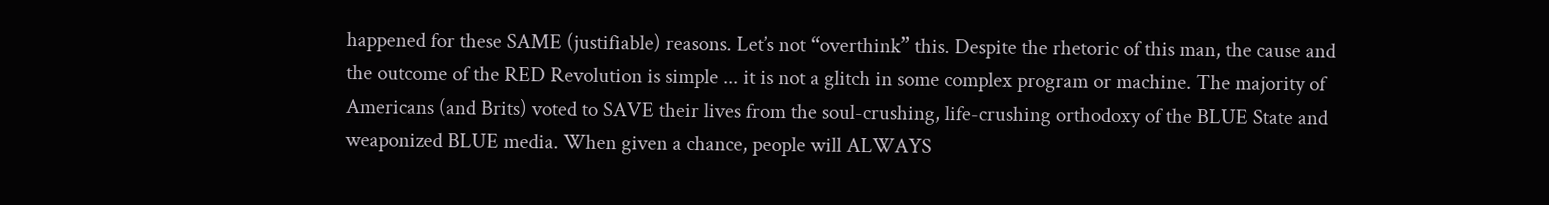happened for these SAME (justifiable) reasons. Let’s not “overthink” this. Despite the rhetoric of this man, the cause and the outcome of the RED Revolution is simple ... it is not a glitch in some complex program or machine. The majority of Americans (and Brits) voted to SAVE their lives from the soul-crushing, life-crushing orthodoxy of the BLUE State and weaponized BLUE media. When given a chance, people will ALWAYS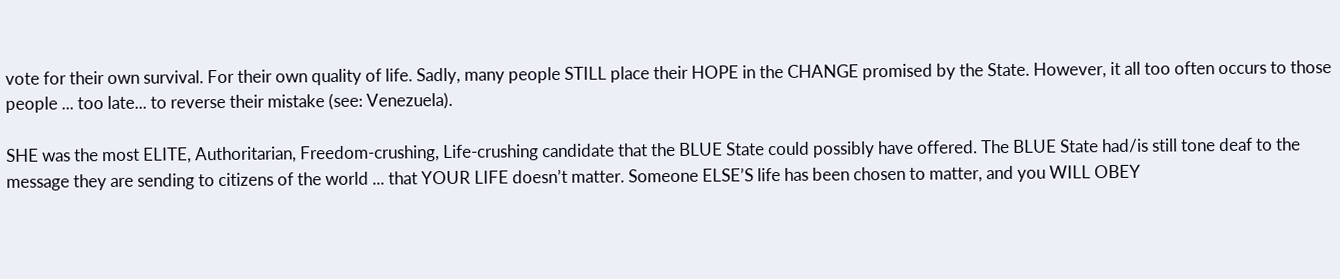vote for their own survival. For their own quality of life. Sadly, many people STILL place their HOPE in the CHANGE promised by the State. However, it all too often occurs to those people ... too late... to reverse their mistake (see: Venezuela).

SHE was the most ELITE, Authoritarian, Freedom-crushing, Life-crushing candidate that the BLUE State could possibly have offered. The BLUE State had/is still tone deaf to the message they are sending to citizens of the world ... that YOUR LIFE doesn’t matter. Someone ELSE’S life has been chosen to matter, and you WILL OBEY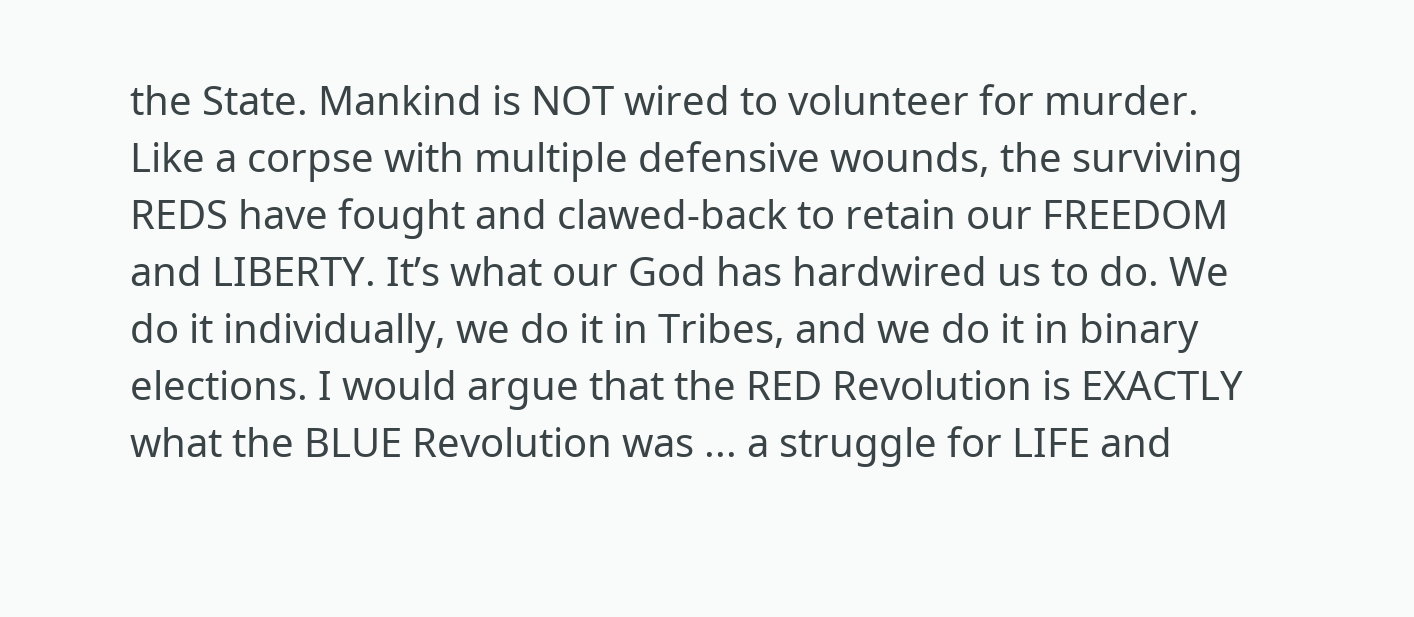the State. Mankind is NOT wired to volunteer for murder. Like a corpse with multiple defensive wounds, the surviving REDS have fought and clawed-back to retain our FREEDOM and LIBERTY. It’s what our God has hardwired us to do. We do it individually, we do it in Tribes, and we do it in binary elections. I would argue that the RED Revolution is EXACTLY what the BLUE Revolution was ... a struggle for LIFE and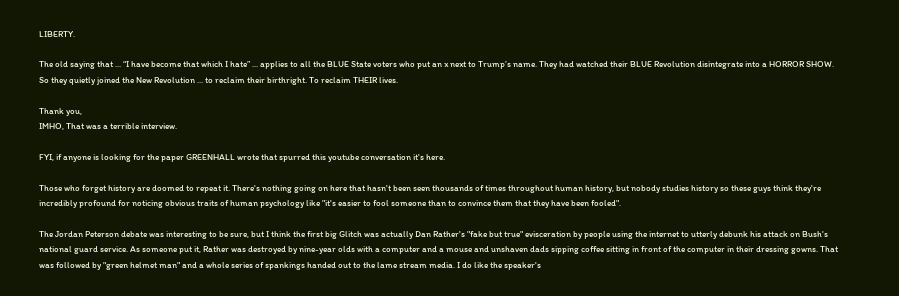LIBERTY.

The old saying that ... “I have become that which I hate” ... applies to all the BLUE State voters who put an x next to Trump’s name. They had watched their BLUE Revolution disintegrate into a HORROR SHOW. So they quietly joined the New Revolution ... to reclaim their birthright. To reclaim THEIR lives.

Thank you,
IMHO, That was a terrible interview.

FYI, if anyone is looking for the paper GREENHALL wrote that spurred this youtube conversation it's here.

Those who forget history are doomed to repeat it. There's nothing going on here that hasn't been seen thousands of times throughout human history, but nobody studies history so these guys think they're incredibly profound for noticing obvious traits of human psychology like "it's easier to fool someone than to convince them that they have been fooled".

The Jordan Peterson debate was interesting to be sure, but I think the first big Glitch was actually Dan Rather's "fake but true" evisceration by people using the internet to utterly debunk his attack on Bush's national guard service. As someone put it, Rather was destroyed by nine-year olds with a computer and a mouse and unshaven dads sipping coffee sitting in front of the computer in their dressing gowns. That was followed by "green helmet man" and a whole series of spankings handed out to the lame stream media. I do like the speaker's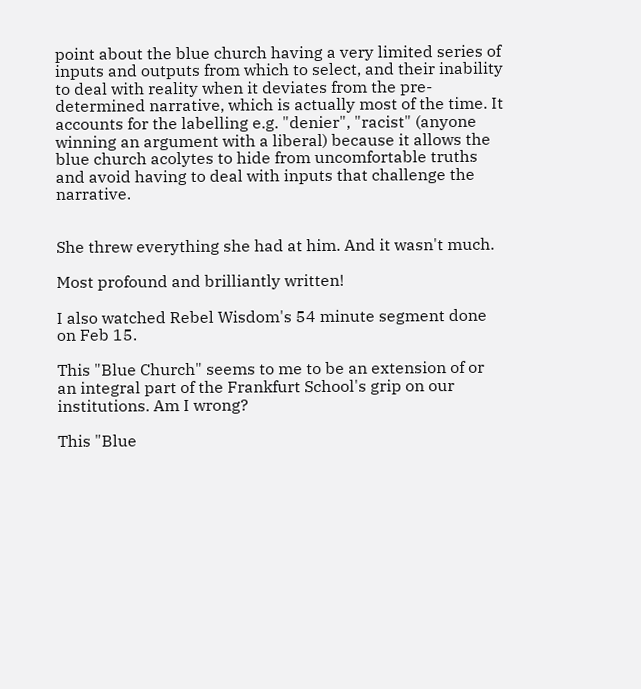point about the blue church having a very limited series of inputs and outputs from which to select, and their inability to deal with reality when it deviates from the pre-determined narrative, which is actually most of the time. It accounts for the labelling e.g. "denier", "racist" (anyone winning an argument with a liberal) because it allows the blue church acolytes to hide from uncomfortable truths and avoid having to deal with inputs that challenge the narrative.


She threw everything she had at him. And it wasn't much.

Most profound and brilliantly written!

I also watched Rebel Wisdom's 54 minute segment done on Feb 15.

This "Blue Church" seems to me to be an extension of or an integral part of the Frankfurt School's grip on our institutions. Am I wrong?

This "Blue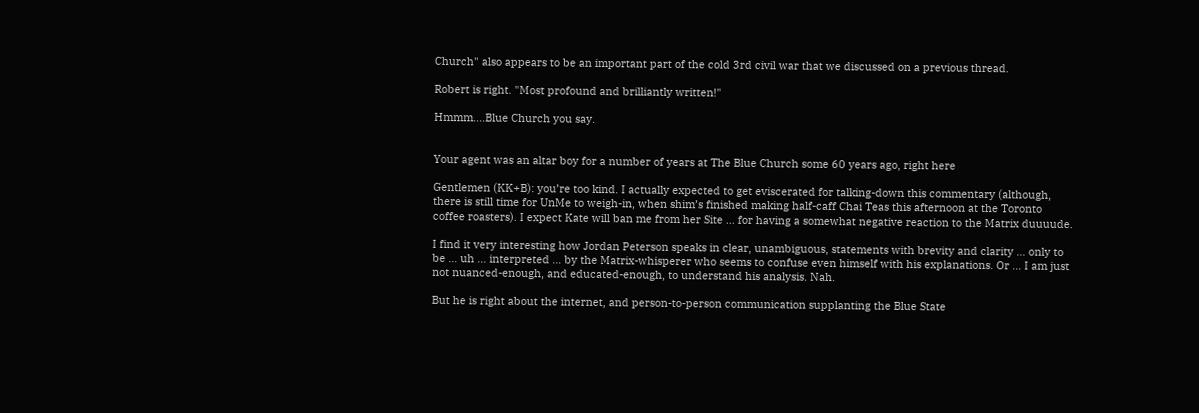Church" also appears to be an important part of the cold 3rd civil war that we discussed on a previous thread.

Robert is right. "Most profound and brilliantly written!"

Hmmm....Blue Church you say.


Your agent was an altar boy for a number of years at The Blue Church some 60 years ago, right here

Gentlemen (KK+B): you’re too kind. I actually expected to get eviscerated for talking-down this commentary (although, there is still time for UnMe to weigh-in, when shim’s finished making half-caff Chai Teas this afternoon at the Toronto coffee roasters). I expect Kate will ban me from her Site ... for having a somewhat negative reaction to the Matrix duuuude.

I find it very interesting how Jordan Peterson speaks in clear, unambiguous, statements with brevity and clarity ... only to be ... uh ... interpreted ... by the Matrix-whisperer who seems to confuse even himself with his explanations. Or ... I am just not nuanced-enough, and educated-enough, to understand his analysis. Nah.

But he is right about the internet, and person-to-person communication supplanting the Blue State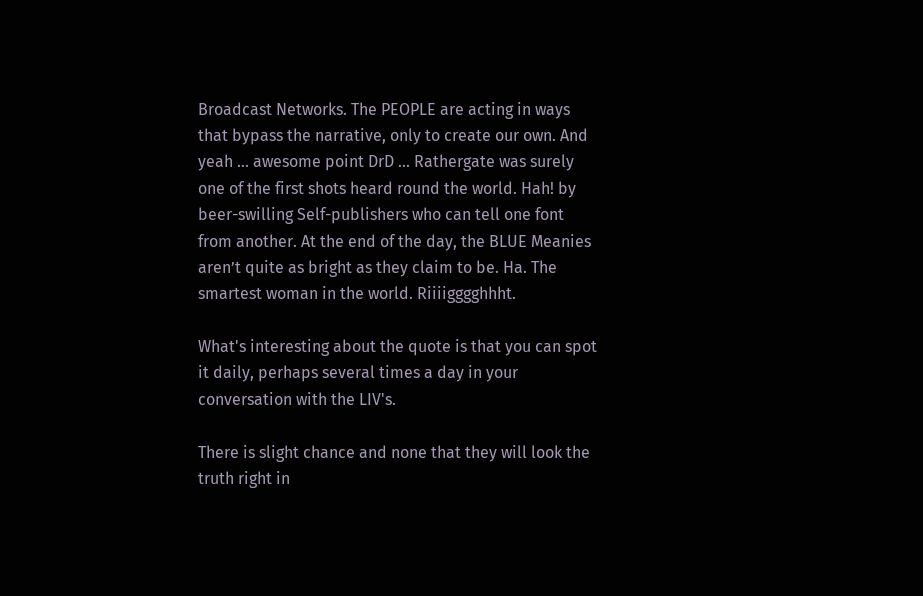Broadcast Networks. The PEOPLE are acting in ways that bypass the narrative, only to create our own. And yeah ... awesome point DrD ... Rathergate was surely one of the first shots heard round the world. Hah! by beer-swilling Self-publishers who can tell one font from another. At the end of the day, the BLUE Meanies aren’t quite as bright as they claim to be. Ha. The smartest woman in the world. Riiiigggghhht.

What's interesting about the quote is that you can spot it daily, perhaps several times a day in your conversation with the LIV's.

There is slight chance and none that they will look the truth right in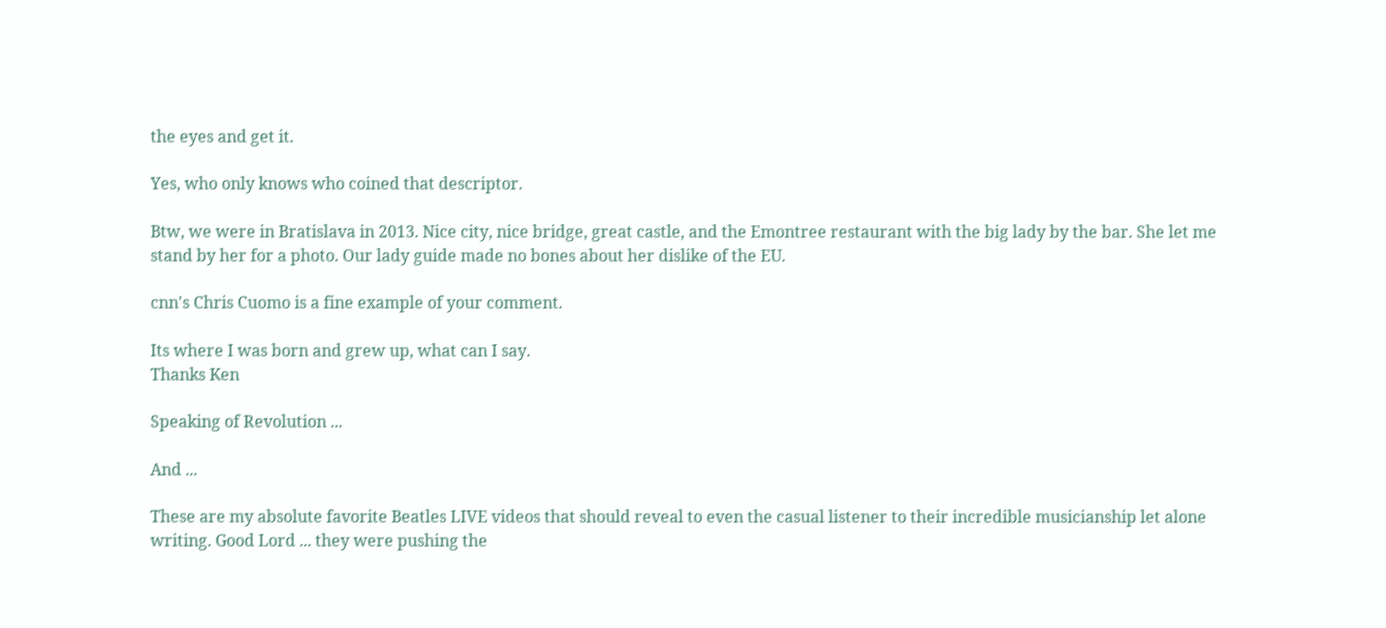the eyes and get it.

Yes, who only knows who coined that descriptor.

Btw, we were in Bratislava in 2013. Nice city, nice bridge, great castle, and the Emontree restaurant with the big lady by the bar. She let me stand by her for a photo. Our lady guide made no bones about her dislike of the EU.

cnn's Chris Cuomo is a fine example of your comment.

Its where I was born and grew up, what can I say.
Thanks Ken

Speaking of Revolution ...

And ...

These are my absolute favorite Beatles LIVE videos that should reveal to even the casual listener to their incredible musicianship let alone writing. Good Lord ... they were pushing the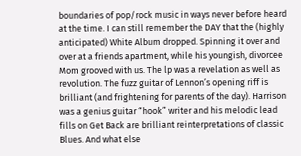boundaries of pop/rock music in ways never before heard at the time. I can still remember the DAY that the (highly anticipated) White Album dropped. Spinning it over and over at a friends apartment, while his youngish, divorcee Mom grooved with us. The lp was a revelation as well as revolution. The fuzz guitar of Lennon’s opening riff is brilliant (and frightening for parents of the day). Harrison was a genius guitar “hook” writer and his melodic lead fills on Get Back are brilliant reinterpretations of classic Blues. And what else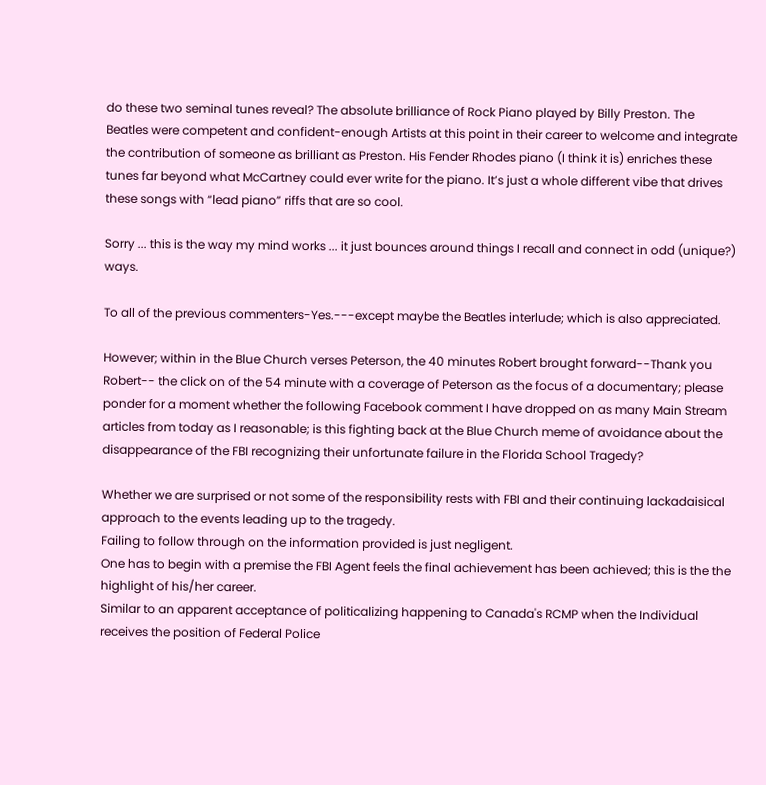do these two seminal tunes reveal? The absolute brilliance of Rock Piano played by Billy Preston. The Beatles were competent and confident-enough Artists at this point in their career to welcome and integrate the contribution of someone as brilliant as Preston. His Fender Rhodes piano (I think it is) enriches these tunes far beyond what McCartney could ever write for the piano. It’s just a whole different vibe that drives these songs with “lead piano” riffs that are so cool.

Sorry ... this is the way my mind works ... it just bounces around things I recall and connect in odd (unique?) ways.

To all of the previous commenters-Yes.---except maybe the Beatles interlude; which is also appreciated.

However; within in the Blue Church verses Peterson, the 40 minutes Robert brought forward--Thank you Robert-- the click on of the 54 minute with a coverage of Peterson as the focus of a documentary; please ponder for a moment whether the following Facebook comment I have dropped on as many Main Stream articles from today as I reasonable; is this fighting back at the Blue Church meme of avoidance about the disappearance of the FBI recognizing their unfortunate failure in the Florida School Tragedy?

Whether we are surprised or not some of the responsibility rests with FBI and their continuing lackadaisical approach to the events leading up to the tragedy.
Failing to follow through on the information provided is just negligent.
One has to begin with a premise the FBI Agent feels the final achievement has been achieved; this is the the highlight of his/her career.
Similar to an apparent acceptance of politicalizing happening to Canada's RCMP when the Individual receives the position of Federal Police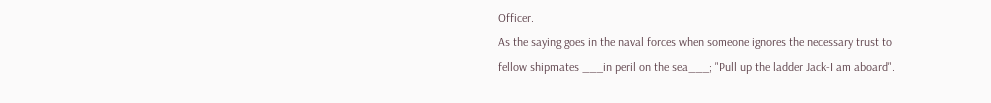Officer.
As the saying goes in the naval forces when someone ignores the necessary trust to fellow shipmates ___in peril on the sea___; "Pull up the ladder Jack-I am aboard".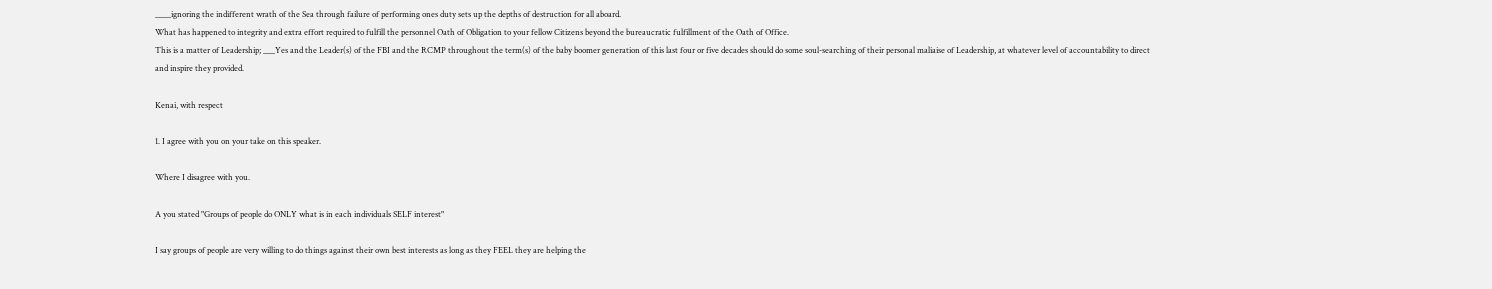____ignoring the indifferent wrath of the Sea through failure of performing ones duty sets up the depths of destruction for all aboard.
What has happened to integrity and extra effort required to fulfill the personnel Oath of Obligation to your fellow Citizens beyond the bureaucratic fulfillment of the Oath of Office.
This is a matter of Leadership; ___Yes and the Leader(s) of the FBI and the RCMP throughout the term(s) of the baby boomer generation of this last four or five decades should do some soul-searching of their personal maliaise of Leadership, at whatever level of accountability to direct and inspire they provided.

Kenai, with respect

1. I agree with you on your take on this speaker.

Where I disagree with you.

A you stated "Groups of people do ONLY what is in each individuals SELF interest"

I say groups of people are very willing to do things against their own best interests as long as they FEEL they are helping the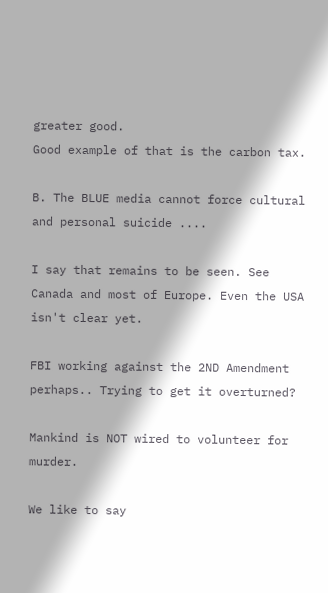greater good.
Good example of that is the carbon tax.

B. The BLUE media cannot force cultural and personal suicide ....

I say that remains to be seen. See Canada and most of Europe. Even the USA isn't clear yet.

FBI working against the 2ND Amendment perhaps.. Trying to get it overturned?

Mankind is NOT wired to volunteer for murder.

We like to say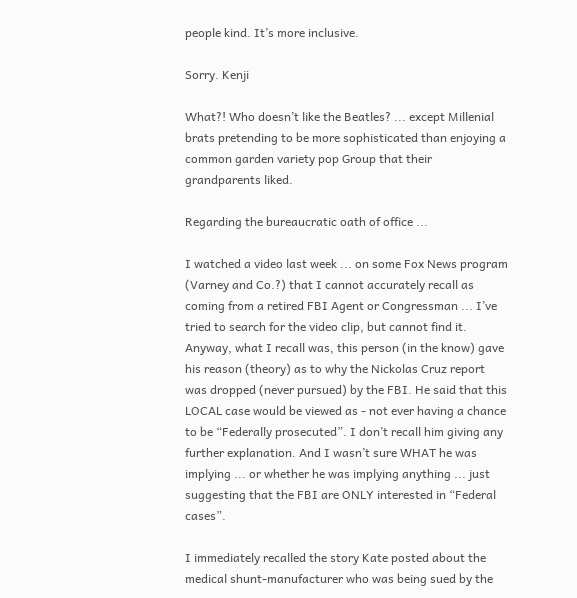people kind. It’s more inclusive.

Sorry. Kenji

What?! Who doesn’t like the Beatles? ... except Millenial brats pretending to be more sophisticated than enjoying a common garden variety pop Group that their grandparents liked.

Regarding the bureaucratic oath of office ...

I watched a video last week ... on some Fox News program (Varney and Co.?) that I cannot accurately recall as coming from a retired FBI Agent or Congressman ... I’ve tried to search for the video clip, but cannot find it. Anyway, what I recall was, this person (in the know) gave his reason (theory) as to why the Nickolas Cruz report was dropped (never pursued) by the FBI. He said that this LOCAL case would be viewed as - not ever having a chance to be “Federally prosecuted”. I don’t recall him giving any further explanation. And I wasn’t sure WHAT he was implying ... or whether he was implying anything ... just suggesting that the FBI are ONLY interested in “Federal cases”.

I immediately recalled the story Kate posted about the medical shunt-manufacturer who was being sued by the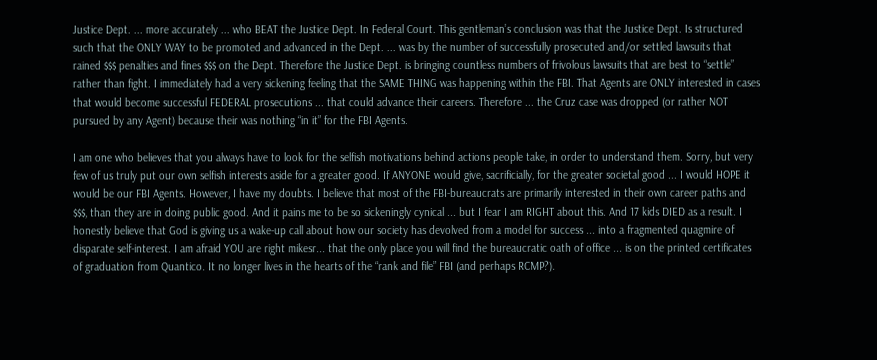Justice Dept. ... more accurately ... who BEAT the Justice Dept. In Federal Court. This gentleman’s conclusion was that the Justice Dept. Is structured such that the ONLY WAY to be promoted and advanced in the Dept. ... was by the number of successfully prosecuted and/or settled lawsuits that rained $$$ penalties and fines $$$ on the Dept. Therefore the Justice Dept. is bringing countless numbers of frivolous lawsuits that are best to “settle” rather than fight. I immediately had a very sickening feeling that the SAME THING was happening within the FBI. That Agents are ONLY interested in cases that would become successful FEDERAL prosecutions ... that could advance their careers. Therefore ... the Cruz case was dropped (or rather NOT pursued by any Agent) because their was nothing “in it” for the FBI Agents.

I am one who believes that you always have to look for the selfish motivations behind actions people take, in order to understand them. Sorry, but very few of us truly put our own selfish interests aside for a greater good. If ANYONE would give, sacrificially, for the greater societal good ... I would HOPE it would be our FBI Agents. However, I have my doubts. I believe that most of the FBI-bureaucrats are primarily interested in their own career paths and $$$, than they are in doing public good. And it pains me to be so sickeningly cynical ... but I fear I am RIGHT about this. And 17 kids DIED as a result. I honestly believe that God is giving us a wake-up call about how our society has devolved from a model for success ... into a fragmented quagmire of disparate self-interest. I am afraid YOU are right mikesr... that the only place you will find the bureaucratic oath of office ... is on the printed certificates of graduation from Quantico. It no longer lives in the hearts of the “rank and file” FBI (and perhaps RCMP?).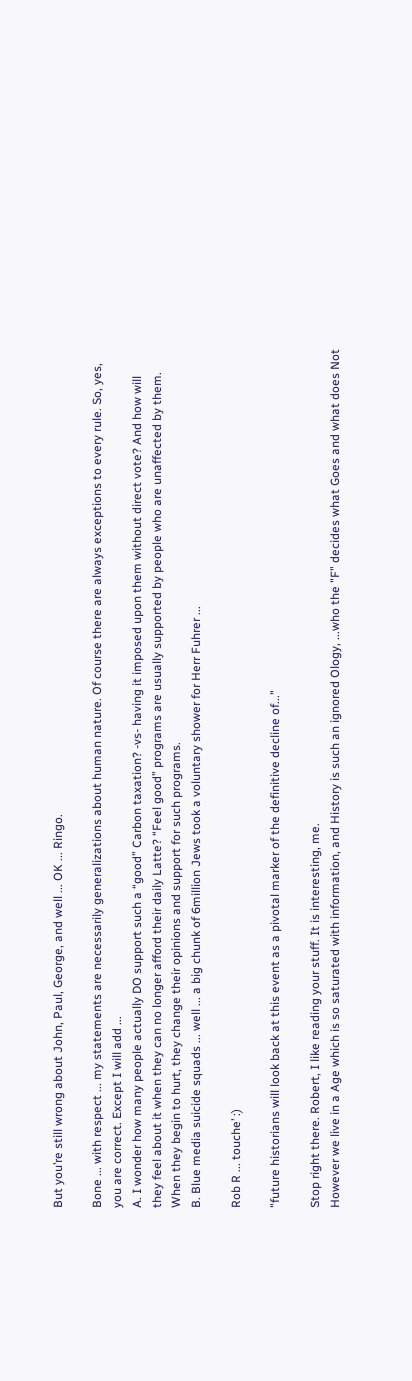But you’re still wrong about John, Paul, George, and well ... OK ... Ringo.

Bone ... with respect ... my statements are necessarily generalizations about human nature. Of course there are always exceptions to every rule. So, yes, you are correct. Except I will add ...
A. I wonder how many people actually DO support such a “good” Carbon taxation? -vs- having it imposed upon them without direct vote? And how will they feel about it when they can no longer afford their daily Latte? “Feel good” programs are usually supported by people who are unaffected by them. When they begin to hurt, they change their opinions and support for such programs.
B. Blue media suicide squads ... well ... a big chunk of 6million Jews took a voluntary shower for Herr Fuhrer ...

Rob R ... touche’ :)

"future historians will look back at this event as a pivotal marker of the definitive decline of..."

Stop right there. Robert, I like reading your stuff. It is interesting, me.
However we live in a Age which is so saturated with information, and History is such an ignored Ology, ...who the "F" decides what Goes and what does Not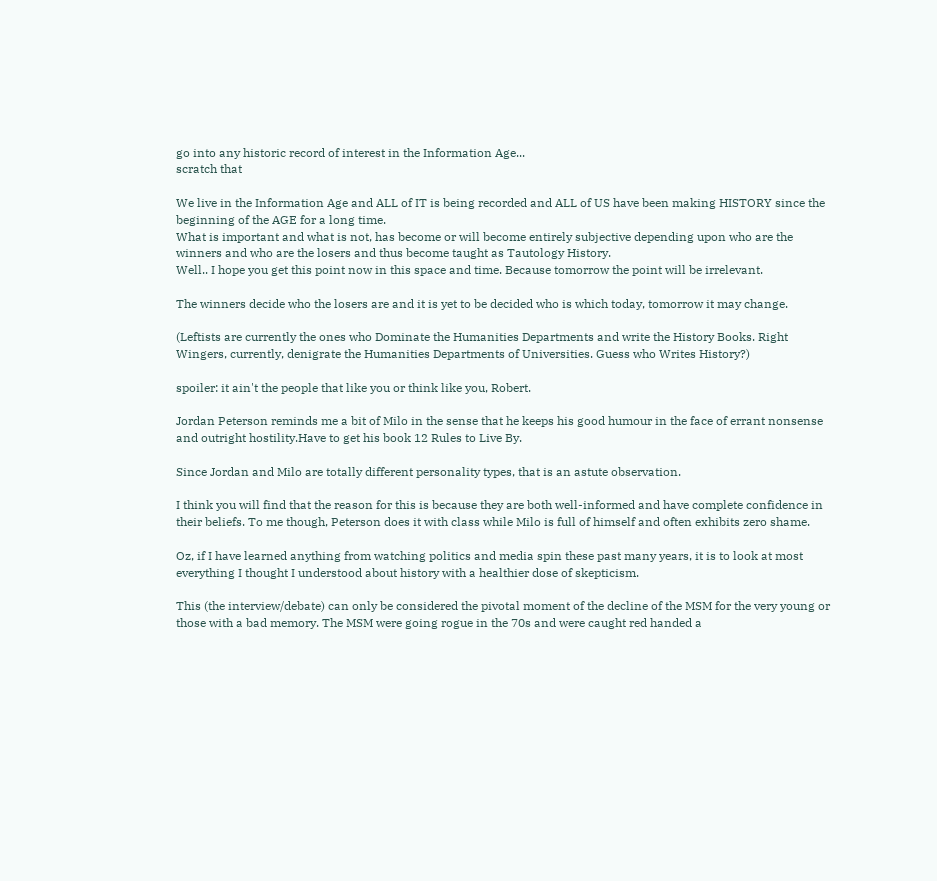go into any historic record of interest in the Information Age...
scratch that

We live in the Information Age and ALL of IT is being recorded and ALL of US have been making HISTORY since the beginning of the AGE for a long time.
What is important and what is not, has become or will become entirely subjective depending upon who are the winners and who are the losers and thus become taught as Tautology History.
Well.. I hope you get this point now in this space and time. Because tomorrow the point will be irrelevant.

The winners decide who the losers are and it is yet to be decided who is which today, tomorrow it may change.

(Leftists are currently the ones who Dominate the Humanities Departments and write the History Books. Right Wingers, currently, denigrate the Humanities Departments of Universities. Guess who Writes History?)

spoiler: it ain't the people that like you or think like you, Robert.

Jordan Peterson reminds me a bit of Milo in the sense that he keeps his good humour in the face of errant nonsense and outright hostility.Have to get his book 12 Rules to Live By.

Since Jordan and Milo are totally different personality types, that is an astute observation.

I think you will find that the reason for this is because they are both well-informed and have complete confidence in their beliefs. To me though, Peterson does it with class while Milo is full of himself and often exhibits zero shame.

Oz, if I have learned anything from watching politics and media spin these past many years, it is to look at most everything I thought I understood about history with a healthier dose of skepticism.

This (the interview/debate) can only be considered the pivotal moment of the decline of the MSM for the very young or those with a bad memory. The MSM were going rogue in the 70s and were caught red handed a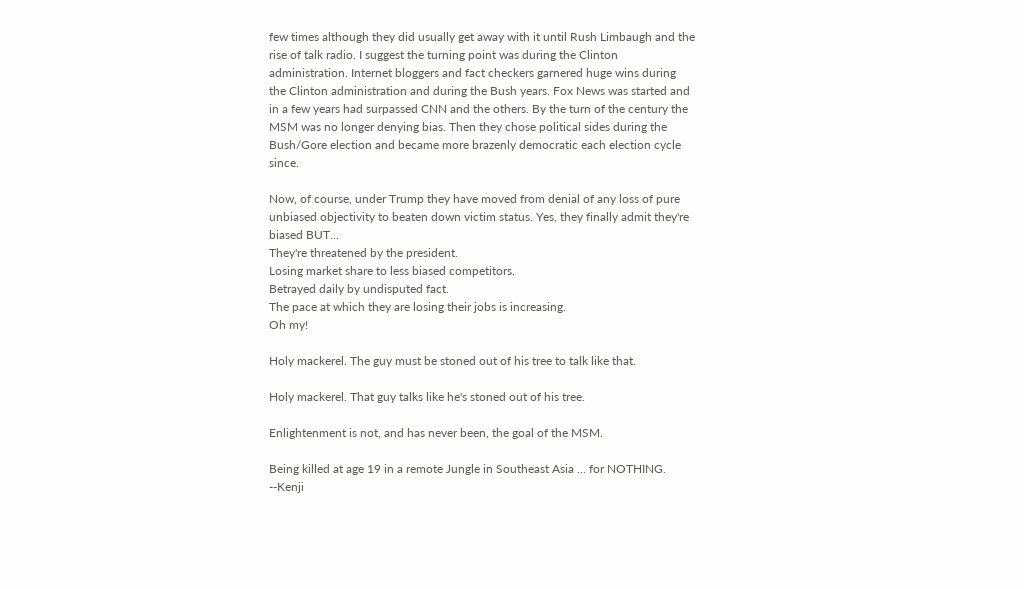few times although they did usually get away with it until Rush Limbaugh and the rise of talk radio. I suggest the turning point was during the Clinton administration. Internet bloggers and fact checkers garnered huge wins during the Clinton administration and during the Bush years. Fox News was started and in a few years had surpassed CNN and the others. By the turn of the century the MSM was no longer denying bias. Then they chose political sides during the Bush/Gore election and became more brazenly democratic each election cycle since.

Now, of course, under Trump they have moved from denial of any loss of pure unbiased objectivity to beaten down victim status. Yes, they finally admit they're biased BUT...
They're threatened by the president.
Losing market share to less biased competitors.
Betrayed daily by undisputed fact.
The pace at which they are losing their jobs is increasing.
Oh my!

Holy mackerel. The guy must be stoned out of his tree to talk like that.

Holy mackerel. That guy talks like he's stoned out of his tree.

Enlightenment is not, and has never been, the goal of the MSM.

Being killed at age 19 in a remote Jungle in Southeast Asia ... for NOTHING. --Kenji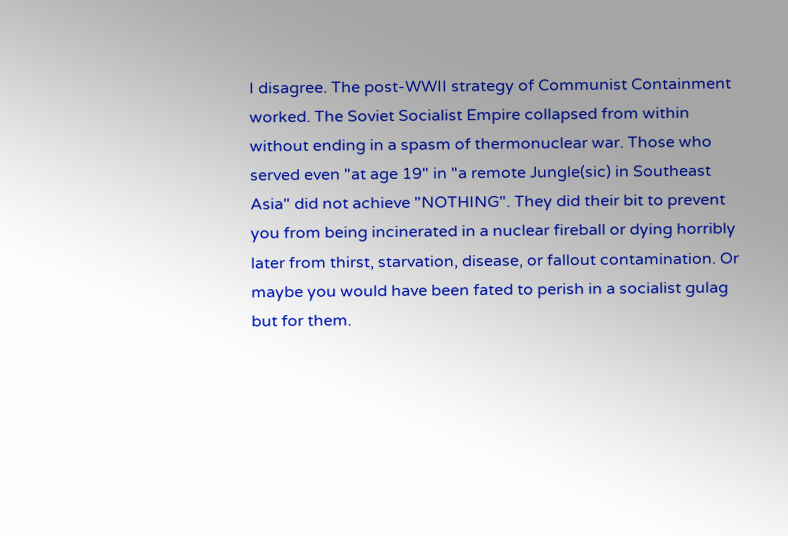I disagree. The post-WWII strategy of Communist Containment worked. The Soviet Socialist Empire collapsed from within without ending in a spasm of thermonuclear war. Those who served even "at age 19" in "a remote Jungle(sic) in Southeast Asia" did not achieve "NOTHING". They did their bit to prevent you from being incinerated in a nuclear fireball or dying horribly later from thirst, starvation, disease, or fallout contamination. Or maybe you would have been fated to perish in a socialist gulag but for them.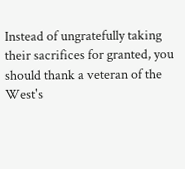Instead of ungratefully taking their sacrifices for granted, you should thank a veteran of the West's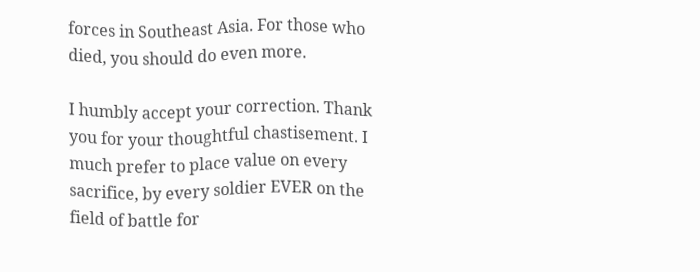forces in Southeast Asia. For those who died, you should do even more.

I humbly accept your correction. Thank you for your thoughtful chastisement. I much prefer to place value on every sacrifice, by every soldier EVER on the field of battle for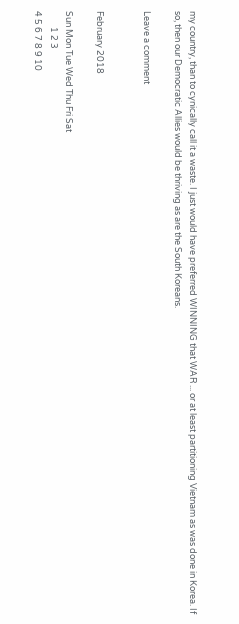my country, than to cynically call it a waste. I just would have preferred WINNING that WAR ... or at least partitioning Vietnam as was done in Korea. If so, then our Democratic Allies would be thriving as are the South Koreans.

Leave a comment


February 2018

Sun Mon Tue Wed Thu Fri Sat
        1 2 3
4 5 6 7 8 9 10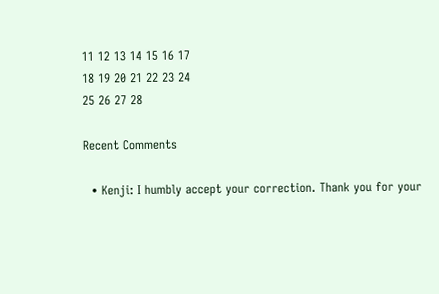11 12 13 14 15 16 17
18 19 20 21 22 23 24
25 26 27 28

Recent Comments

  • Kenji: I humbly accept your correction. Thank you for your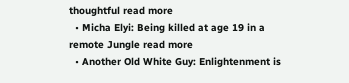thoughtful read more
  • Micha Elyi: Being killed at age 19 in a remote Jungle read more
  • Another Old White Guy: Enlightenment is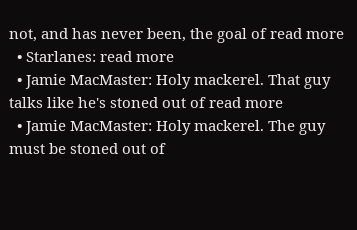not, and has never been, the goal of read more
  • Starlanes: read more
  • Jamie MacMaster: Holy mackerel. That guy talks like he's stoned out of read more
  • Jamie MacMaster: Holy mackerel. The guy must be stoned out of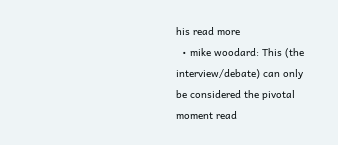his read more
  • mike woodard: This (the interview/debate) can only be considered the pivotal moment read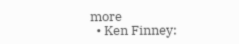more
  • Ken Finney: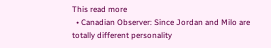This read more
  • Canadian Observer: Since Jordan and Milo are totally different personality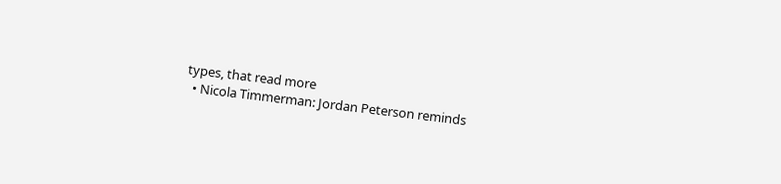types, that read more
  • Nicola Timmerman: Jordan Peterson reminds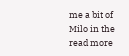me a bit of Milo in the read more